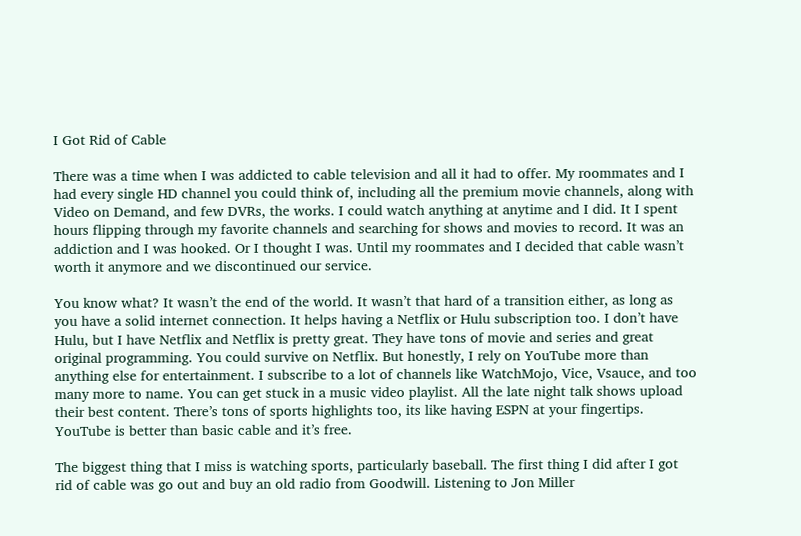I Got Rid of Cable

There was a time when I was addicted to cable television and all it had to offer. My roommates and I had every single HD channel you could think of, including all the premium movie channels, along with Video on Demand, and few DVRs, the works. I could watch anything at anytime and I did. It I spent hours flipping through my favorite channels and searching for shows and movies to record. It was an addiction and I was hooked. Or I thought I was. Until my roommates and I decided that cable wasn’t worth it anymore and we discontinued our service.

You know what? It wasn’t the end of the world. It wasn’t that hard of a transition either, as long as you have a solid internet connection. It helps having a Netflix or Hulu subscription too. I don’t have Hulu, but I have Netflix and Netflix is pretty great. They have tons of movie and series and great original programming. You could survive on Netflix. But honestly, I rely on YouTube more than anything else for entertainment. I subscribe to a lot of channels like WatchMojo, Vice, Vsauce, and too many more to name. You can get stuck in a music video playlist. All the late night talk shows upload their best content. There’s tons of sports highlights too, its like having ESPN at your fingertips. YouTube is better than basic cable and it’s free.

The biggest thing that I miss is watching sports, particularly baseball. The first thing I did after I got rid of cable was go out and buy an old radio from Goodwill. Listening to Jon Miller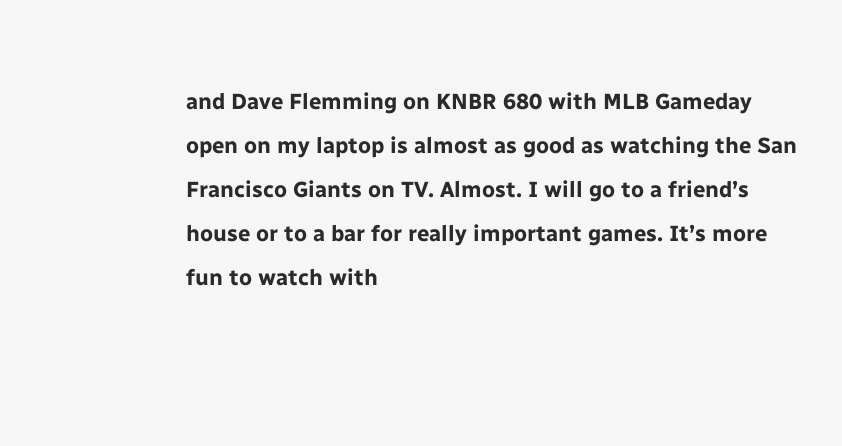and Dave Flemming on KNBR 680 with MLB Gameday open on my laptop is almost as good as watching the San Francisco Giants on TV. Almost. I will go to a friend’s house or to a bar for really important games. It’s more fun to watch with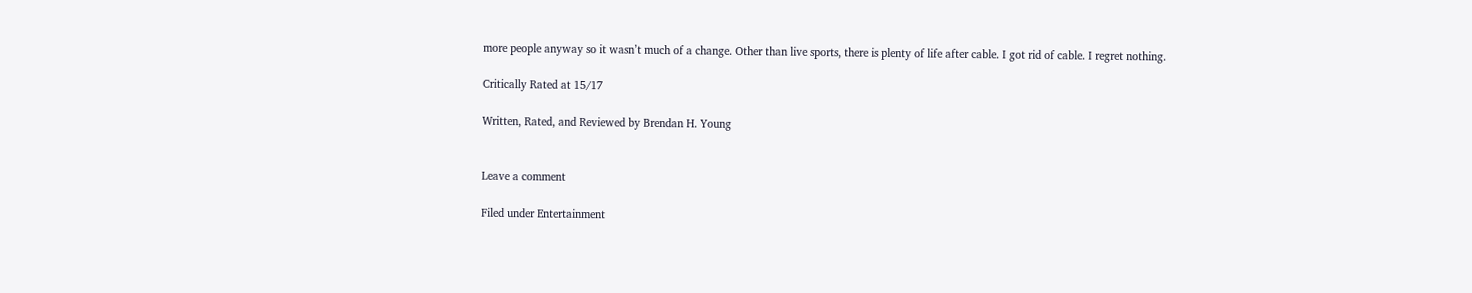more people anyway so it wasn’t much of a change. Other than live sports, there is plenty of life after cable. I got rid of cable. I regret nothing.

Critically Rated at 15/17

Written, Rated, and Reviewed by Brendan H. Young


Leave a comment

Filed under Entertainment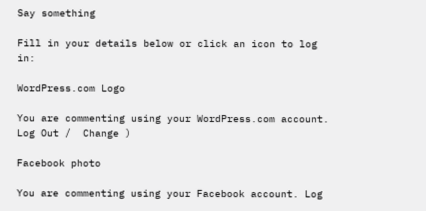Say something

Fill in your details below or click an icon to log in:

WordPress.com Logo

You are commenting using your WordPress.com account. Log Out /  Change )

Facebook photo

You are commenting using your Facebook account. Log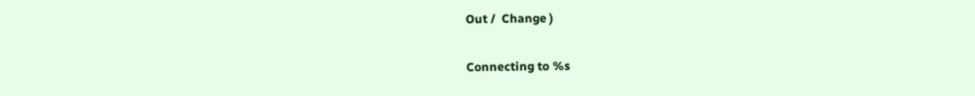Out /  Change )

Connecting to %s